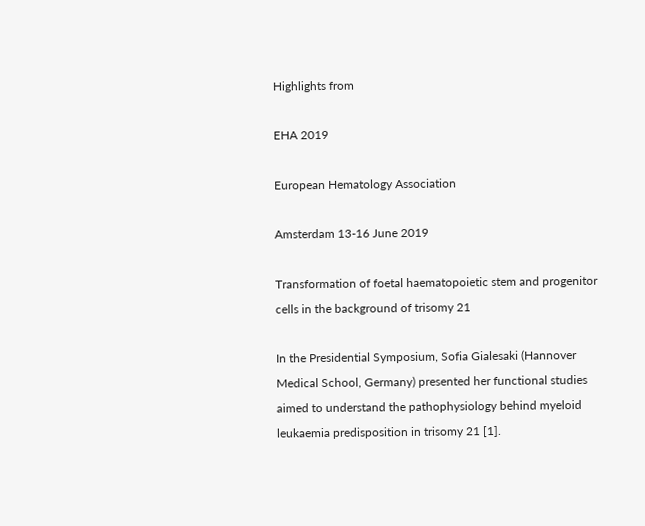Highlights from

EHA 2019

European Hematology Association

Amsterdam 13-16 June 2019

Transformation of foetal haematopoietic stem and progenitor cells in the background of trisomy 21

In the Presidential Symposium, Sofia Gialesaki (Hannover Medical School, Germany) presented her functional studies aimed to understand the pathophysiology behind myeloid leukaemia predisposition in trisomy 21 [1].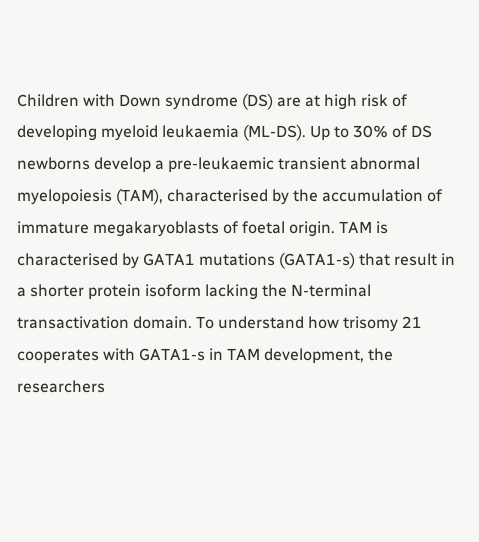Children with Down syndrome (DS) are at high risk of developing myeloid leukaemia (ML-DS). Up to 30% of DS newborns develop a pre-leukaemic transient abnormal myelopoiesis (TAM), characterised by the accumulation of immature megakaryoblasts of foetal origin. TAM is characterised by GATA1 mutations (GATA1-s) that result in a shorter protein isoform lacking the N-terminal transactivation domain. To understand how trisomy 21 cooperates with GATA1-s in TAM development, the researchers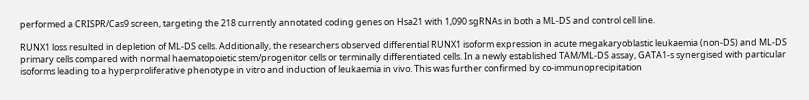performed a CRISPR/Cas9 screen, targeting the 218 currently annotated coding genes on Hsa21 with 1,090 sgRNAs in both a ML-DS and control cell line.

RUNX1 loss resulted in depletion of ML-DS cells. Additionally, the researchers observed differential RUNX1 isoform expression in acute megakaryoblastic leukaemia (non-DS) and ML-DS primary cells compared with normal haematopoietic stem/progenitor cells or terminally differentiated cells. In a newly established TAM/ML-DS assay, GATA1-s synergised with particular isoforms leading to a hyperproliferative phenotype in vitro and induction of leukaemia in vivo. This was further confirmed by co-immunoprecipitation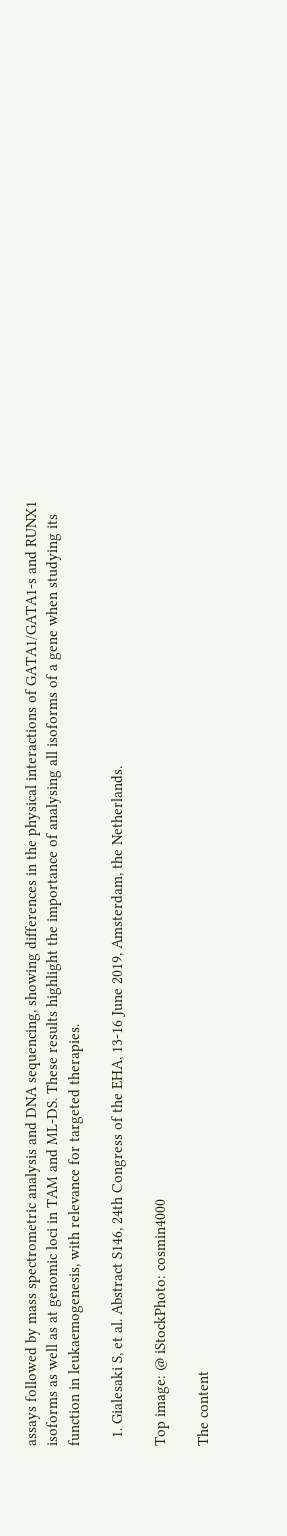assays followed by mass spectrometric analysis and DNA sequencing, showing differences in the physical interactions of GATA1/GATA1-s and RUNX1 isoforms as well as at genomic loci in TAM and ML-DS. These results highlight the importance of analysing all isoforms of a gene when studying its function in leukaemogenesis, with relevance for targeted therapies.

  1. Gialesaki S, et al. Abstract S146, 24th Congress of the EHA, 13-16 June 2019, Amsterdam, the Netherlands.

Top image: @ iStockPhoto: cosmin4000

The content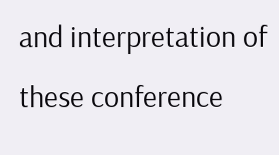and interpretation of these conference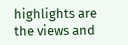highlights are the views and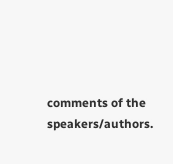comments of the speakers/authors.